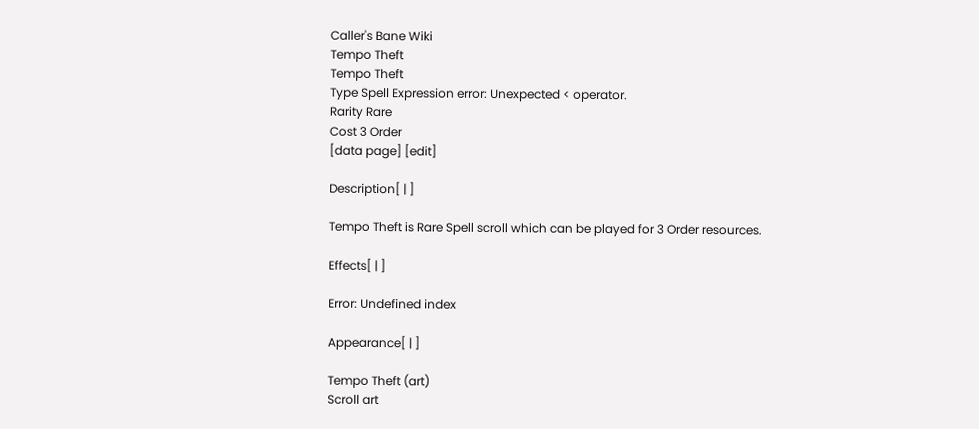Caller's Bane Wiki
Tempo Theft
Tempo Theft
Type Spell Expression error: Unexpected < operator.
Rarity Rare
Cost 3 Order
[data page] [edit]

Description[ | ]

Tempo Theft is Rare Spell scroll which can be played for 3 Order resources.

Effects[ | ]

Error: Undefined index

Appearance[ | ]

Tempo Theft (art)
Scroll art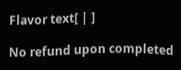Flavor text[ | ]

No refund upon completed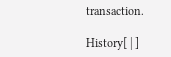transaction.

History[ | ]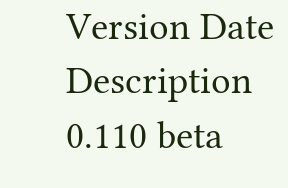Version Date Description
0.110 beta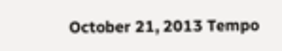October 21, 2013 Tempo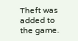Theft was added to the game.